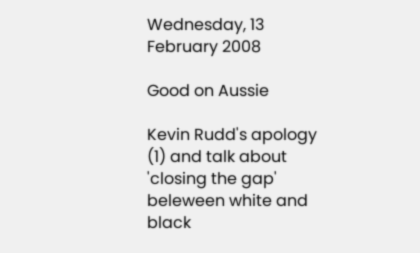Wednesday, 13 February 2008

Good on Aussie

Kevin Rudd's apology (1) and talk about 'closing the gap' beleween white and black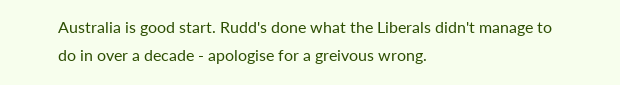Australia is good start. Rudd's done what the Liberals didn't manage to do in over a decade - apologise for a greivous wrong.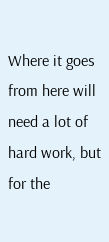Where it goes from here will need a lot of hard work, but for the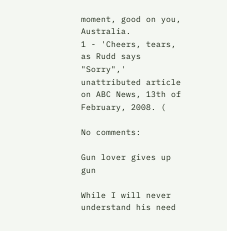moment, good on you, Australia.
1 - 'Cheers, tears, as Rudd says "Sorry",' unattributed article on ABC News, 13th of February, 2008. (

No comments:

Gun lover gives up gun

While I will never understand his need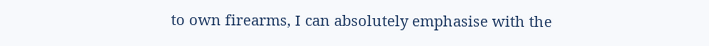to own firearms, I can absolutely emphasise with the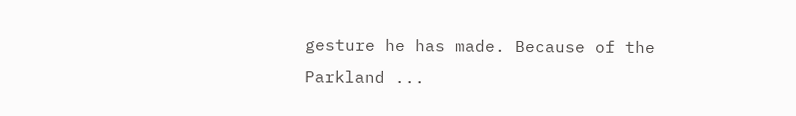gesture he has made. Because of the Parkland ...